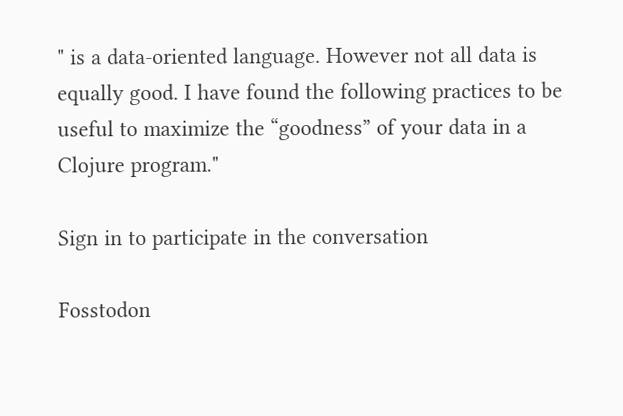" is a data-oriented language. However not all data is equally good. I have found the following practices to be useful to maximize the “goodness” of your data in a Clojure program."

Sign in to participate in the conversation

Fosstodon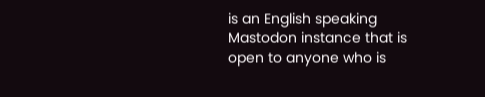is an English speaking Mastodon instance that is open to anyone who is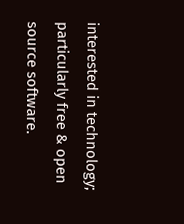interested in technology; particularly free & open source software.